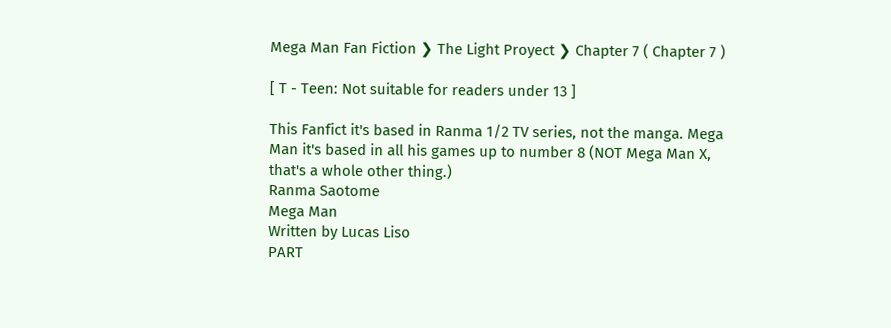Mega Man Fan Fiction ❯ The Light Proyect ❯ Chapter 7 ( Chapter 7 )

[ T - Teen: Not suitable for readers under 13 ]

This Fanfict it's based in Ranma 1/2 TV series, not the manga. Mega
Man it's based in all his games up to number 8 (NOT Mega Man X,
that's a whole other thing.)
Ranma Saotome
Mega Man
Written by Lucas Liso
PART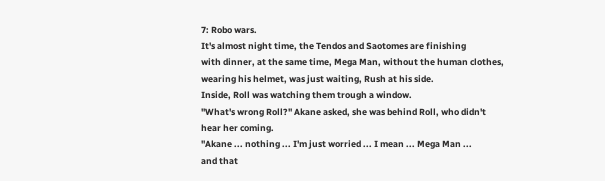7: Robo wars.
It's almost night time, the Tendos and Saotomes are finishing
with dinner, at the same time, Mega Man, without the human clothes,
wearing his helmet, was just waiting, Rush at his side.
Inside, Roll was watching them trough a window.
"What's wrong Roll?" Akane asked, she was behind Roll, who didn't
hear her coming.
"Akane ... nothing ... I'm just worried ... I mean ... Mega Man ...
and that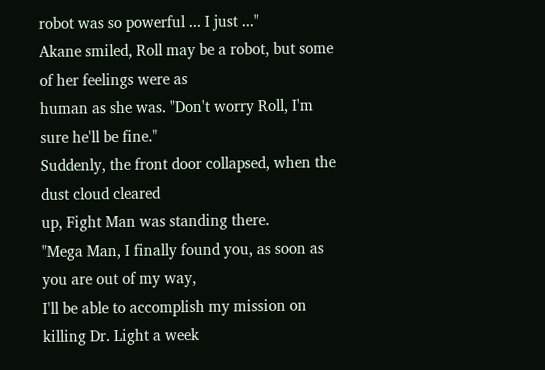robot was so powerful ... I just ..."
Akane smiled, Roll may be a robot, but some of her feelings were as
human as she was. "Don't worry Roll, I'm sure he'll be fine."
Suddenly, the front door collapsed, when the dust cloud cleared
up, Fight Man was standing there.
"Mega Man, I finally found you, as soon as you are out of my way,
I'll be able to accomplish my mission on killing Dr. Light a week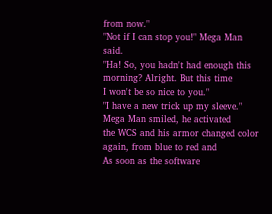from now."
"Not if I can stop you!" Mega Man said.
"Ha! So, you hadn't had enough this morning? Alright. But this time
I won't be so nice to you."
"I have a new trick up my sleeve." Mega Man smiled, he activated
the WCS and his armor changed color again, from blue to red and
As soon as the software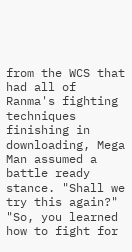from the WCS that had all of Ranma's fighting
techniques finishing in downloading, Mega Man assumed a battle ready
stance. "Shall we try this again?"
"So, you learned how to fight for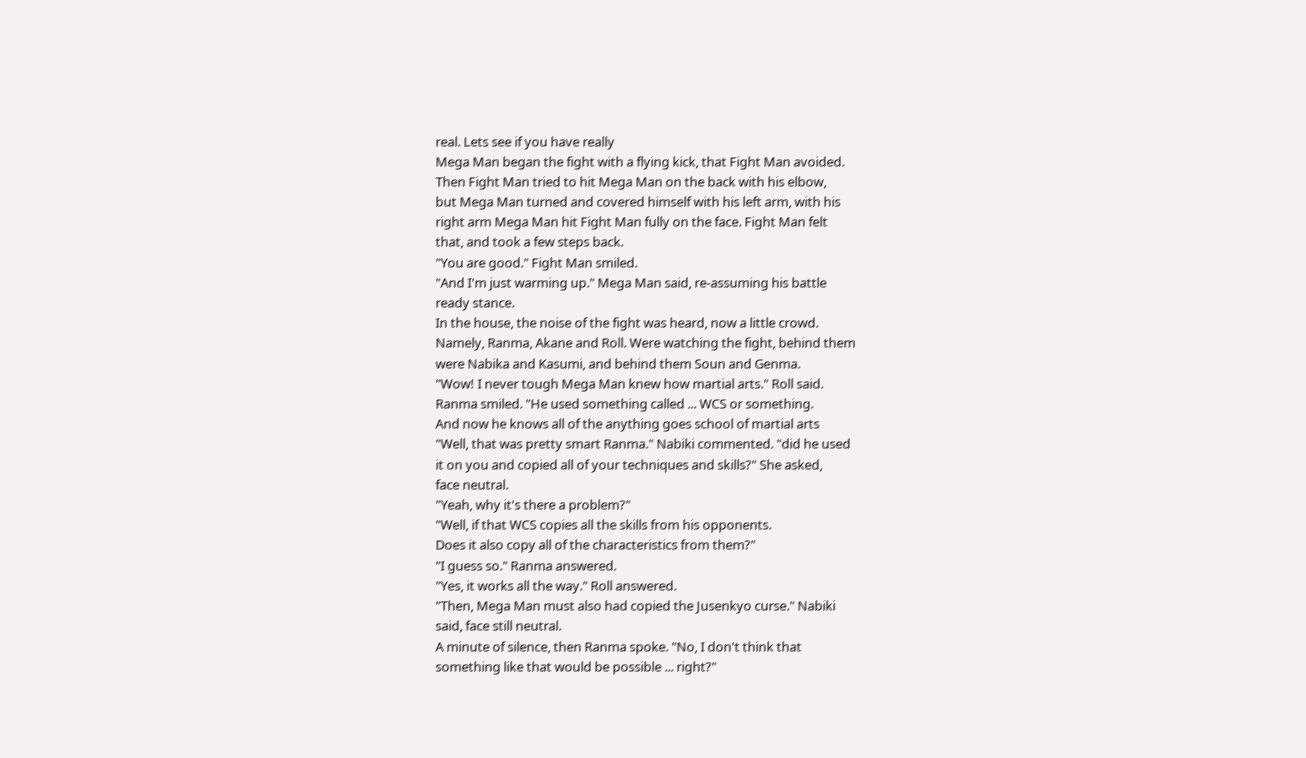real. Lets see if you have really
Mega Man began the fight with a flying kick, that Fight Man avoided.
Then Fight Man tried to hit Mega Man on the back with his elbow,
but Mega Man turned and covered himself with his left arm, with his
right arm Mega Man hit Fight Man fully on the face. Fight Man felt
that, and took a few steps back.
"You are good." Fight Man smiled.
"And I'm just warming up." Mega Man said, re-assuming his battle
ready stance.
In the house, the noise of the fight was heard, now a little crowd.
Namely, Ranma, Akane and Roll. Were watching the fight, behind them
were Nabika and Kasumi, and behind them Soun and Genma.
"Wow! I never tough Mega Man knew how martial arts." Roll said.
Ranma smiled. "He used something called ... WCS or something.
And now he knows all of the anything goes school of martial arts
"Well, that was pretty smart Ranma." Nabiki commented. "did he used
it on you and copied all of your techniques and skills?" She asked,
face neutral.
"Yeah, why it's there a problem?"
"Well, if that WCS copies all the skills from his opponents.
Does it also copy all of the characteristics from them?"
"I guess so." Ranma answered.
"Yes, it works all the way." Roll answered.
"Then, Mega Man must also had copied the Jusenkyo curse." Nabiki
said, face still neutral.
A minute of silence, then Ranma spoke. "No, I don't think that
something like that would be possible ... right?"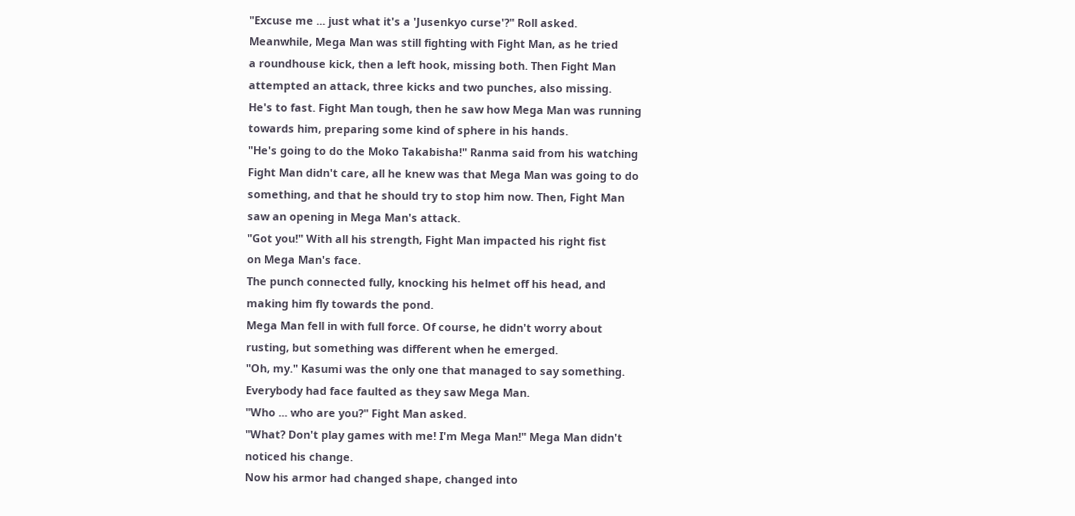"Excuse me ... just what it's a 'Jusenkyo curse'?" Roll asked.
Meanwhile, Mega Man was still fighting with Fight Man, as he tried
a roundhouse kick, then a left hook, missing both. Then Fight Man
attempted an attack, three kicks and two punches, also missing.
He's to fast. Fight Man tough, then he saw how Mega Man was running
towards him, preparing some kind of sphere in his hands.
"He's going to do the Moko Takabisha!" Ranma said from his watching
Fight Man didn't care, all he knew was that Mega Man was going to do
something, and that he should try to stop him now. Then, Fight Man
saw an opening in Mega Man's attack.
"Got you!" With all his strength, Fight Man impacted his right fist
on Mega Man's face.
The punch connected fully, knocking his helmet off his head, and
making him fly towards the pond.
Mega Man fell in with full force. Of course, he didn't worry about
rusting, but something was different when he emerged.
"Oh, my." Kasumi was the only one that managed to say something.
Everybody had face faulted as they saw Mega Man.
"Who ... who are you?" Fight Man asked.
"What? Don't play games with me! I'm Mega Man!" Mega Man didn't
noticed his change.
Now his armor had changed shape, changed into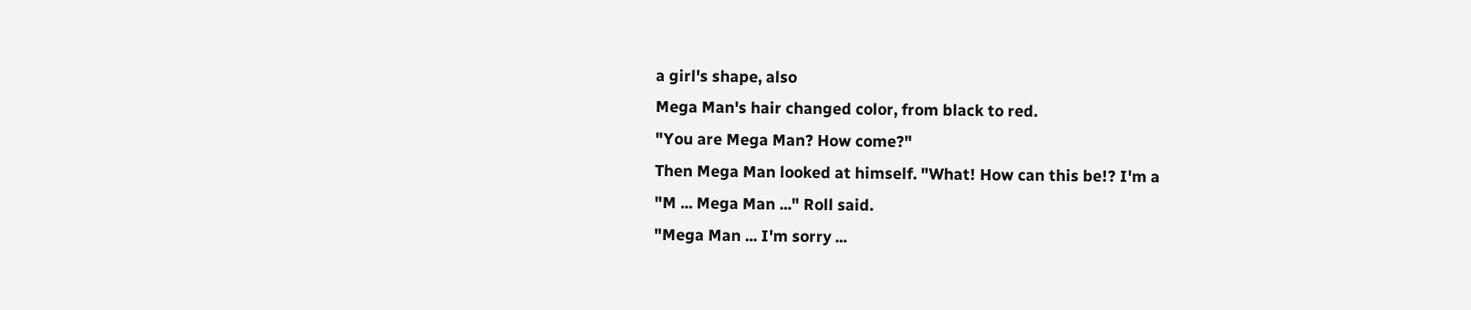a girl's shape, also
Mega Man's hair changed color, from black to red.
"You are Mega Man? How come?"
Then Mega Man looked at himself. "What! How can this be!? I'm a
"M ... Mega Man ..." Roll said.
"Mega Man ... I'm sorry ...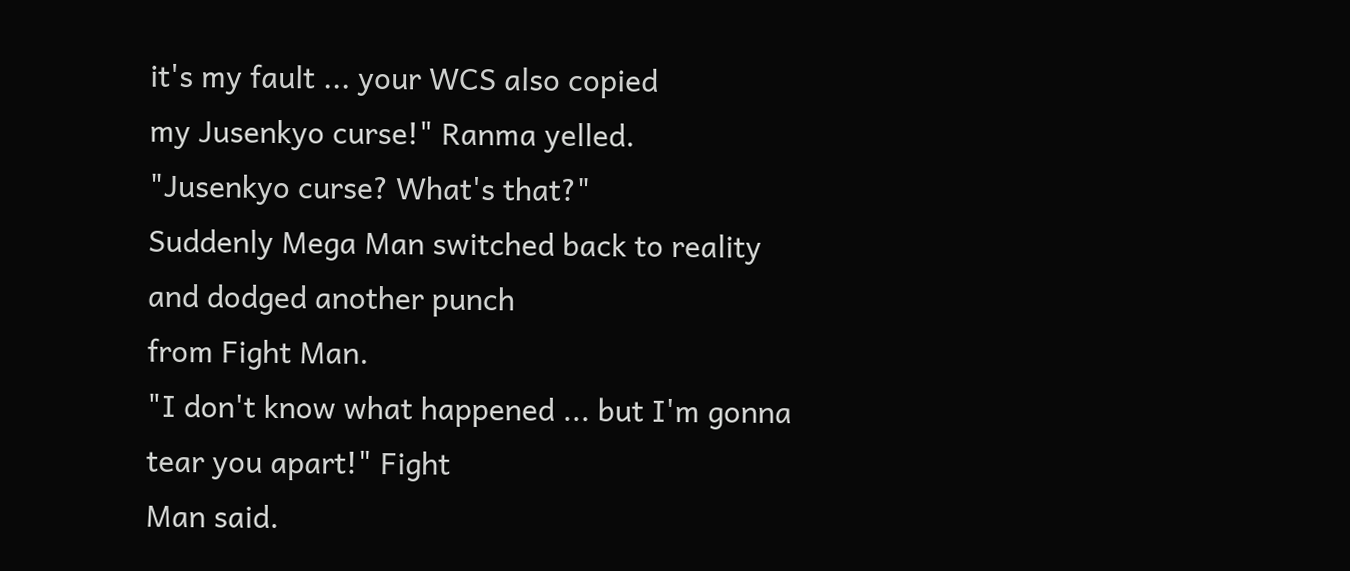it's my fault ... your WCS also copied
my Jusenkyo curse!" Ranma yelled.
"Jusenkyo curse? What's that?"
Suddenly Mega Man switched back to reality and dodged another punch
from Fight Man.
"I don't know what happened ... but I'm gonna tear you apart!" Fight
Man said.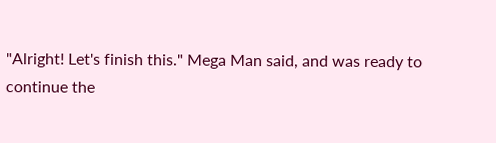"Alright! Let's finish this." Mega Man said, and was ready to
continue the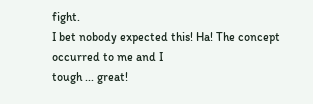fight.
I bet nobody expected this! Ha! The concept occurred to me and I
tough ... great!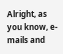Alright, as you know, e-mails and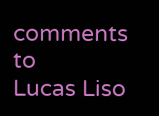comments to
Lucas Liso